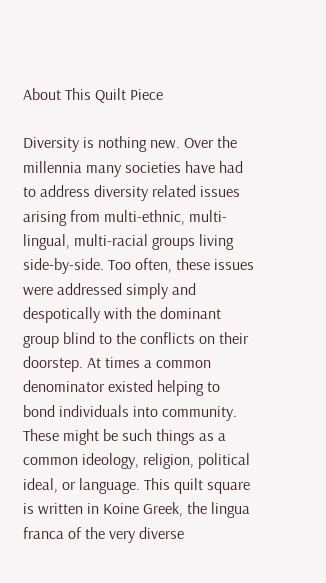About This Quilt Piece

Diversity is nothing new. Over the millennia many societies have had to address diversity related issues arising from multi-ethnic, multi-lingual, multi-racial groups living side-by-side. Too often, these issues were addressed simply and despotically with the dominant group blind to the conflicts on their doorstep. At times a common denominator existed helping to bond individuals into community. These might be such things as a common ideology, religion, political ideal, or language. This quilt square is written in Koine Greek, the lingua franca of the very diverse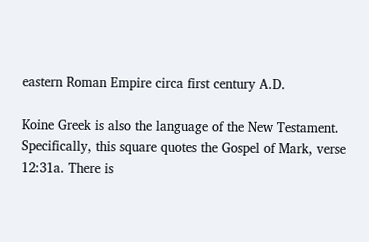eastern Roman Empire circa first century A.D.

Koine Greek is also the language of the New Testament. Specifically, this square quotes the Gospel of Mark, verse 12:31a. There is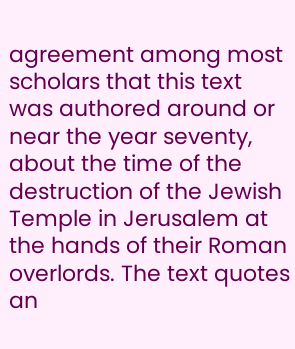agreement among most scholars that this text was authored around or near the year seventy, about the time of the destruction of the Jewish Temple in Jerusalem at the hands of their Roman overlords. The text quotes an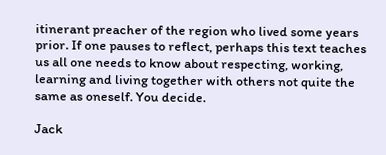itinerant preacher of the region who lived some years prior. If one pauses to reflect, perhaps this text teaches us all one needs to know about respecting, working, learning and living together with others not quite the same as oneself. You decide.

Jack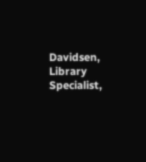Davidsen, Library Specialist,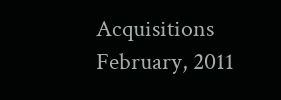Acquisitions
February, 2011